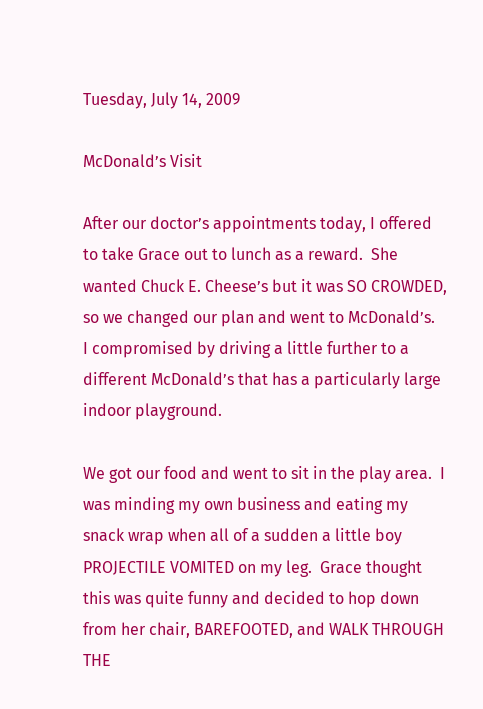Tuesday, July 14, 2009

McDonald’s Visit

After our doctor’s appointments today, I offered to take Grace out to lunch as a reward.  She wanted Chuck E. Cheese’s but it was SO CROWDED, so we changed our plan and went to McDonald’s.  I compromised by driving a little further to a different McDonald’s that has a particularly large indoor playground.

We got our food and went to sit in the play area.  I was minding my own business and eating my snack wrap when all of a sudden a little boy PROJECTILE VOMITED on my leg.  Grace thought this was quite funny and decided to hop down from her chair, BAREFOOTED, and WALK THROUGH THE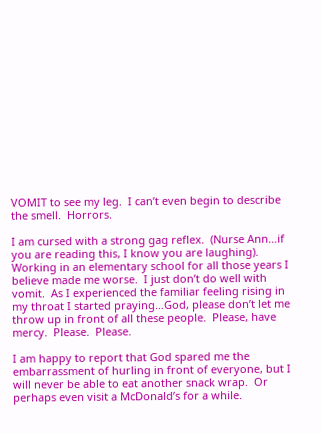VOMIT to see my leg.  I can’t even begin to describe the smell.  Horrors.

I am cursed with a strong gag reflex.  (Nurse Ann…if you are reading this, I know you are laughing).  Working in an elementary school for all those years I believe made me worse.  I just don’t do well with vomit.  As I experienced the familiar feeling rising in my throat I started praying…God, please don’t let me throw up in front of all these people.  Please, have mercy.  Please.  Please.

I am happy to report that God spared me the embarrassment of hurling in front of everyone, but I will never be able to eat another snack wrap.  Or perhaps even visit a McDonald’s for a while.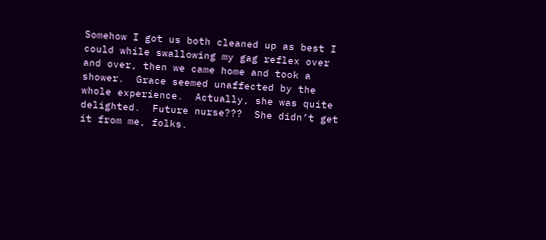Somehow I got us both cleaned up as best I could while swallowing my gag reflex over and over, then we came home and took a shower.  Grace seemed unaffected by the whole experience.  Actually, she was quite delighted.  Future nurse???  She didn’t get it from me, folks.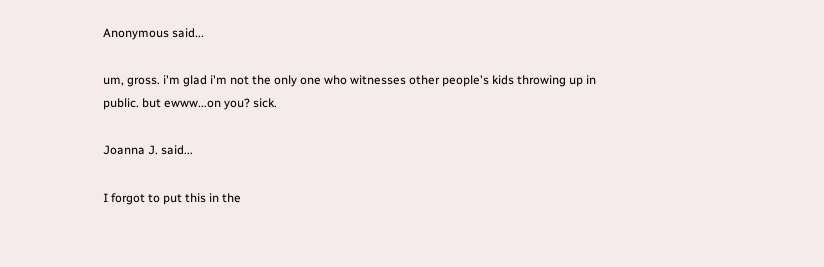Anonymous said...

um, gross. i'm glad i'm not the only one who witnesses other people's kids throwing up in public. but ewww...on you? sick.

Joanna J. said...

I forgot to put this in the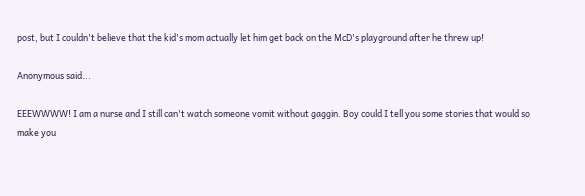post, but I couldn't believe that the kid's mom actually let him get back on the McD's playground after he threw up!

Anonymous said...

EEEWWWW! I am a nurse and I still can't watch someone vomit without gaggin. Boy could I tell you some stories that would so make you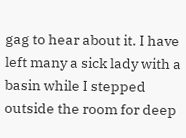gag to hear about it. I have left many a sick lady with a basin while I stepped outside the room for deep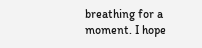breathing for a moment. I hope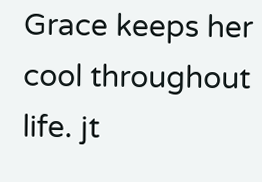Grace keeps her cool throughout life. jt